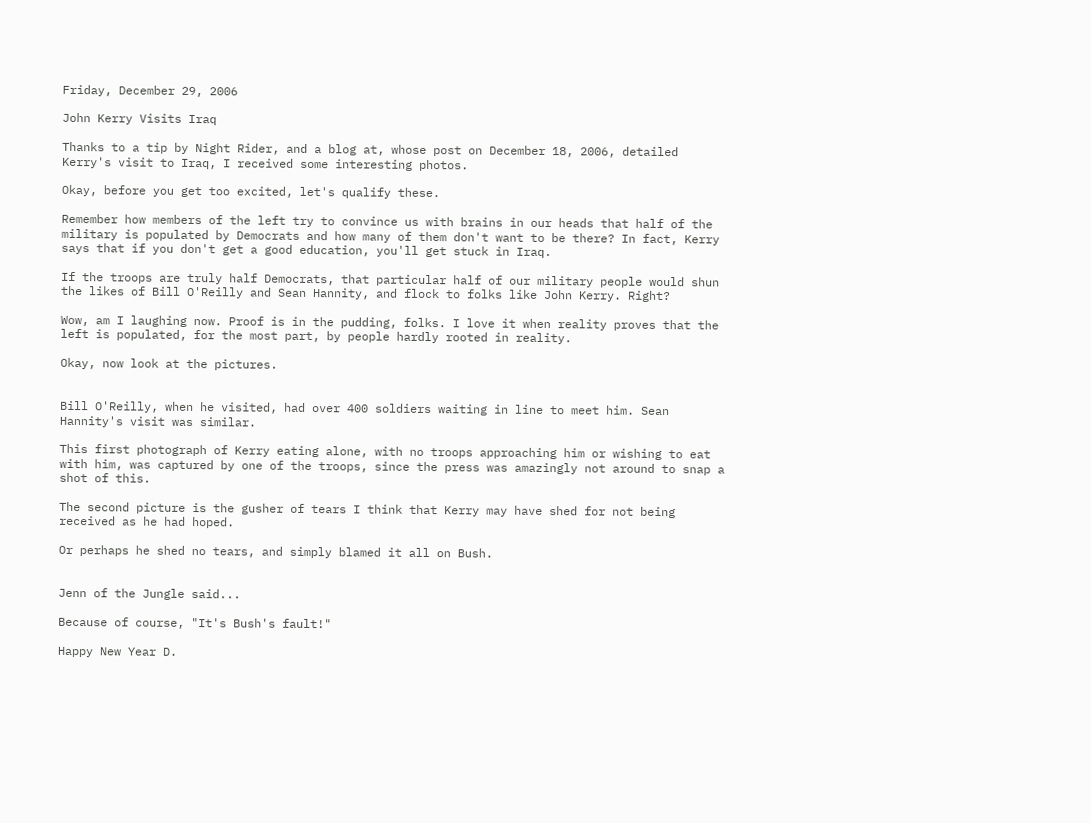Friday, December 29, 2006

John Kerry Visits Iraq

Thanks to a tip by Night Rider, and a blog at, whose post on December 18, 2006, detailed Kerry's visit to Iraq, I received some interesting photos.

Okay, before you get too excited, let's qualify these.

Remember how members of the left try to convince us with brains in our heads that half of the military is populated by Democrats and how many of them don't want to be there? In fact, Kerry says that if you don't get a good education, you'll get stuck in Iraq.

If the troops are truly half Democrats, that particular half of our military people would shun the likes of Bill O'Reilly and Sean Hannity, and flock to folks like John Kerry. Right?

Wow, am I laughing now. Proof is in the pudding, folks. I love it when reality proves that the left is populated, for the most part, by people hardly rooted in reality.

Okay, now look at the pictures.


Bill O'Reilly, when he visited, had over 400 soldiers waiting in line to meet him. Sean Hannity's visit was similar.

This first photograph of Kerry eating alone, with no troops approaching him or wishing to eat with him, was captured by one of the troops, since the press was amazingly not around to snap a shot of this.

The second picture is the gusher of tears I think that Kerry may have shed for not being received as he had hoped.

Or perhaps he shed no tears, and simply blamed it all on Bush.


Jenn of the Jungle said...

Because of course, "It's Bush's fault!"

Happy New Year D.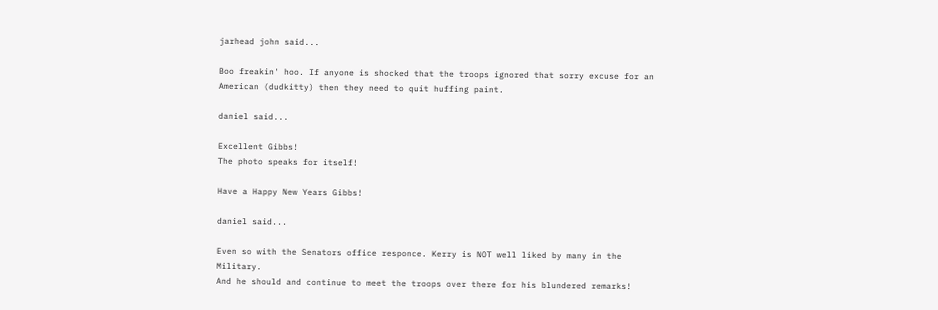jarhead john said...

Boo freakin' hoo. If anyone is shocked that the troops ignored that sorry excuse for an American (dudkitty) then they need to quit huffing paint.

daniel said...

Excellent Gibbs!
The photo speaks for itself!

Have a Happy New Years Gibbs!

daniel said...

Even so with the Senators office responce. Kerry is NOT well liked by many in the Military.
And he should and continue to meet the troops over there for his blundered remarks!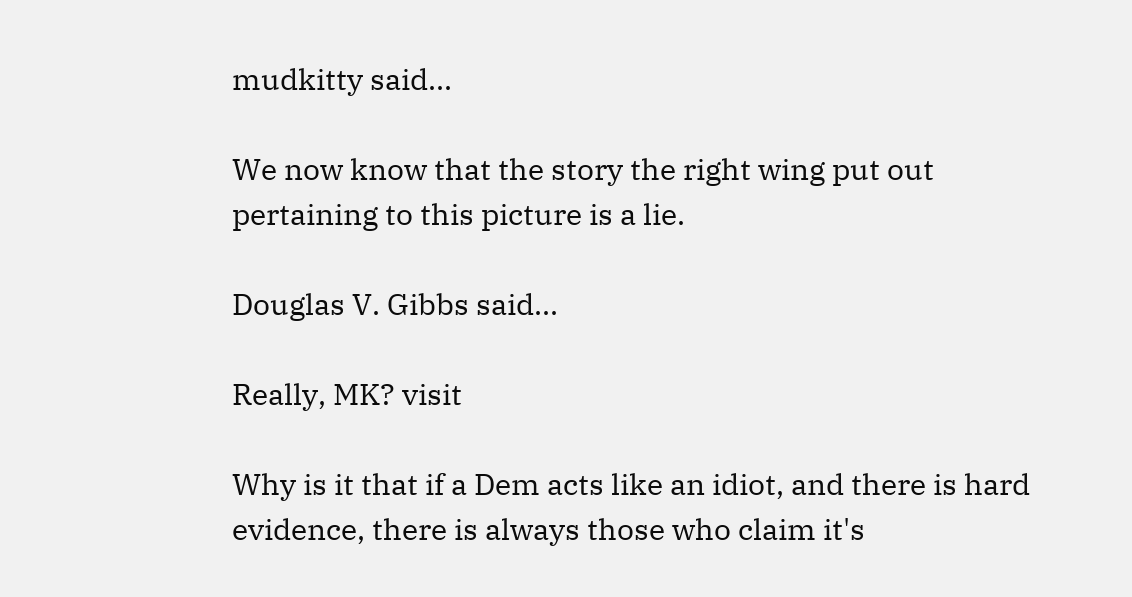mudkitty said...

We now know that the story the right wing put out pertaining to this picture is a lie.

Douglas V. Gibbs said...

Really, MK? visit

Why is it that if a Dem acts like an idiot, and there is hard evidence, there is always those who claim it's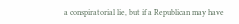a conspiratorial lie, but if a Republican may have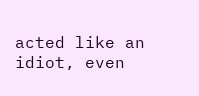acted like an idiot, even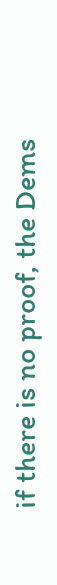if there is no proof, the Dems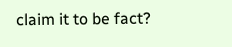claim it to be fact?